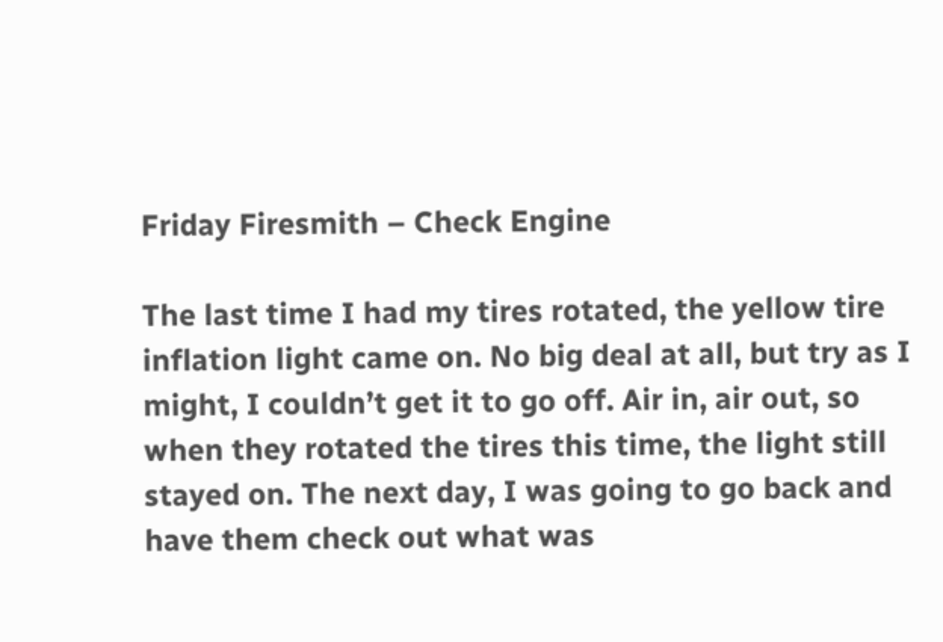Friday Firesmith – Check Engine

The last time I had my tires rotated, the yellow tire inflation light came on. No big deal at all, but try as I might, I couldn’t get it to go off. Air in, air out, so when they rotated the tires this time, the light still stayed on. The next day, I was going to go back and have them check out what was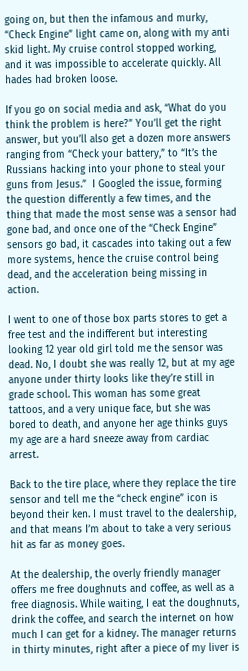going on, but then the infamous and murky, “Check Engine” light came on, along with my anti skid light. My cruise control stopped working, and it was impossible to accelerate quickly. All hades had broken loose.

If you go on social media and ask, “What do you think the problem is here?” You’ll get the right answer, but you’ll also get a dozen more answers ranging from “Check your battery,” to “It’s the Russians hacking into your phone to steal your guns from Jesus.”  I Googled the issue, forming the question differently a few times, and the thing that made the most sense was a sensor had gone bad, and once one of the “Check Engine” sensors go bad, it cascades into taking out a few more systems, hence the cruise control being dead, and the acceleration being missing in action.

I went to one of those box parts stores to get a free test and the indifferent but interesting looking 12 year old girl told me the sensor was dead. No, I doubt she was really 12, but at my age anyone under thirty looks like they’re still in grade school. This woman has some great tattoos, and a very unique face, but she was bored to death, and anyone her age thinks guys my age are a hard sneeze away from cardiac arrest.

Back to the tire place, where they replace the tire sensor and tell me the “check engine” icon is beyond their ken. I must travel to the dealership, and that means I’m about to take a very serious hit as far as money goes.

At the dealership, the overly friendly manager offers me free doughnuts and coffee, as well as a free diagnosis. While waiting, I eat the doughnuts, drink the coffee, and search the internet on how much I can get for a kidney. The manager returns in thirty minutes, right after a piece of my liver is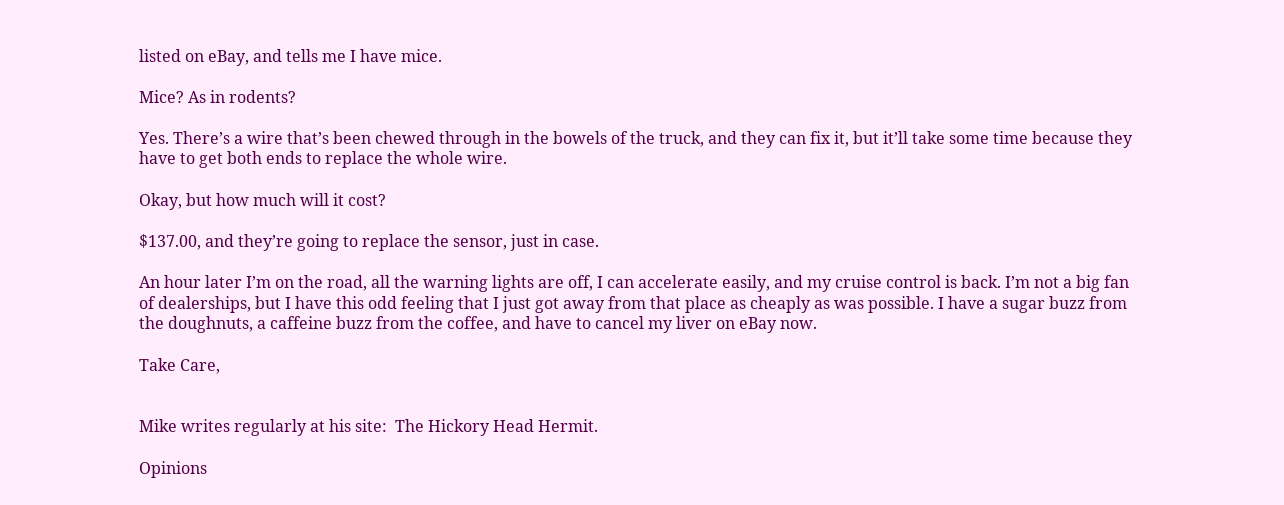listed on eBay, and tells me I have mice.

Mice? As in rodents?

Yes. There’s a wire that’s been chewed through in the bowels of the truck, and they can fix it, but it’ll take some time because they have to get both ends to replace the whole wire.

Okay, but how much will it cost?

$137.00, and they’re going to replace the sensor, just in case.

An hour later I’m on the road, all the warning lights are off, I can accelerate easily, and my cruise control is back. I’m not a big fan of dealerships, but I have this odd feeling that I just got away from that place as cheaply as was possible. I have a sugar buzz from the doughnuts, a caffeine buzz from the coffee, and have to cancel my liver on eBay now.

Take Care,


Mike writes regularly at his site:  The Hickory Head Hermit.

Opinions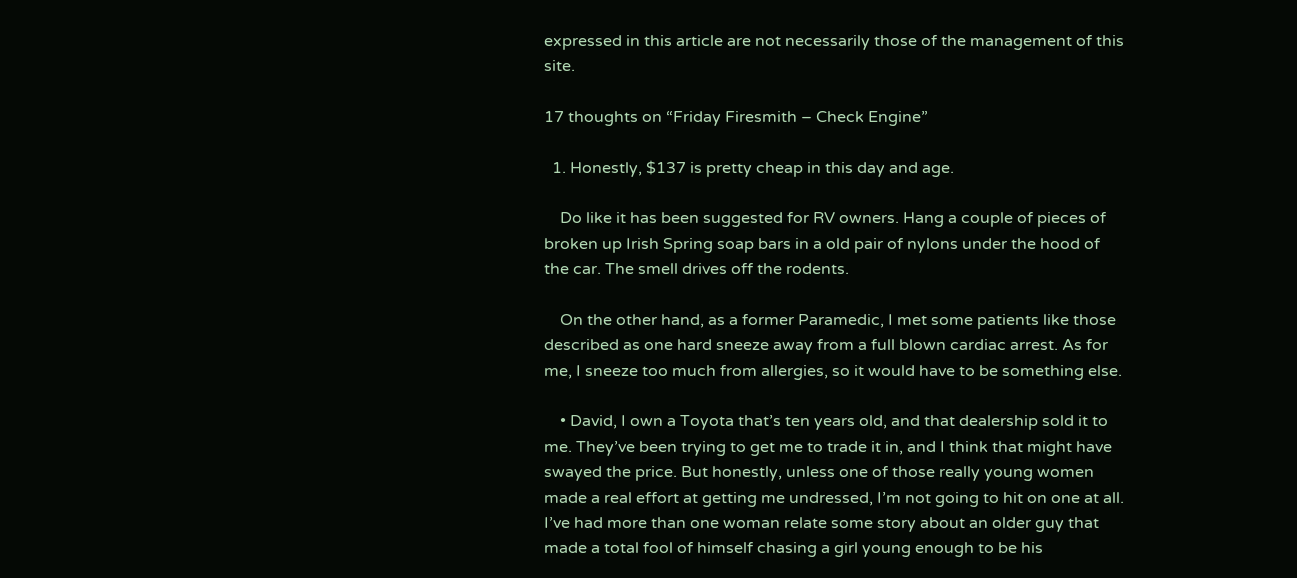expressed in this article are not necessarily those of the management of this site.

17 thoughts on “Friday Firesmith – Check Engine”

  1. Honestly, $137 is pretty cheap in this day and age.

    Do like it has been suggested for RV owners. Hang a couple of pieces of broken up Irish Spring soap bars in a old pair of nylons under the hood of the car. The smell drives off the rodents.

    On the other hand, as a former Paramedic, I met some patients like those described as one hard sneeze away from a full blown cardiac arrest. As for me, I sneeze too much from allergies, so it would have to be something else.

    • David, I own a Toyota that’s ten years old, and that dealership sold it to me. They’ve been trying to get me to trade it in, and I think that might have swayed the price. But honestly, unless one of those really young women made a real effort at getting me undressed, I’m not going to hit on one at all. I’ve had more than one woman relate some story about an older guy that made a total fool of himself chasing a girl young enough to be his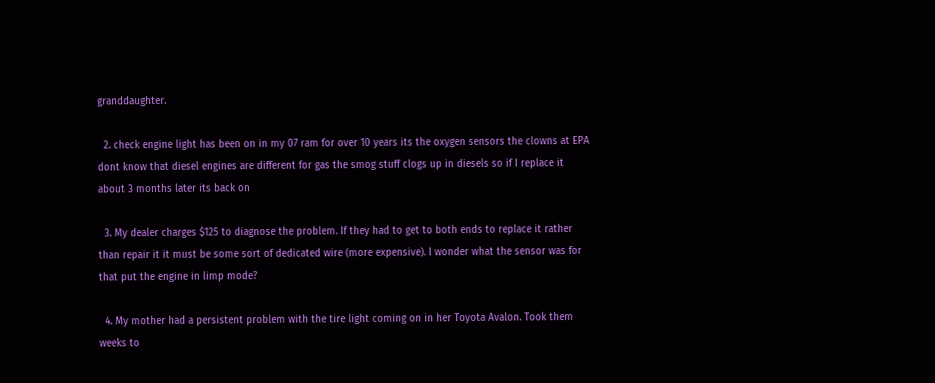granddaughter.

  2. check engine light has been on in my 07 ram for over 10 years its the oxygen sensors the clowns at EPA dont know that diesel engines are different for gas the smog stuff clogs up in diesels so if I replace it about 3 months later its back on

  3. My dealer charges $125 to diagnose the problem. If they had to get to both ends to replace it rather than repair it it must be some sort of dedicated wire (more expensive). I wonder what the sensor was for that put the engine in limp mode?

  4. My mother had a persistent problem with the tire light coming on in her Toyota Avalon. Took them weeks to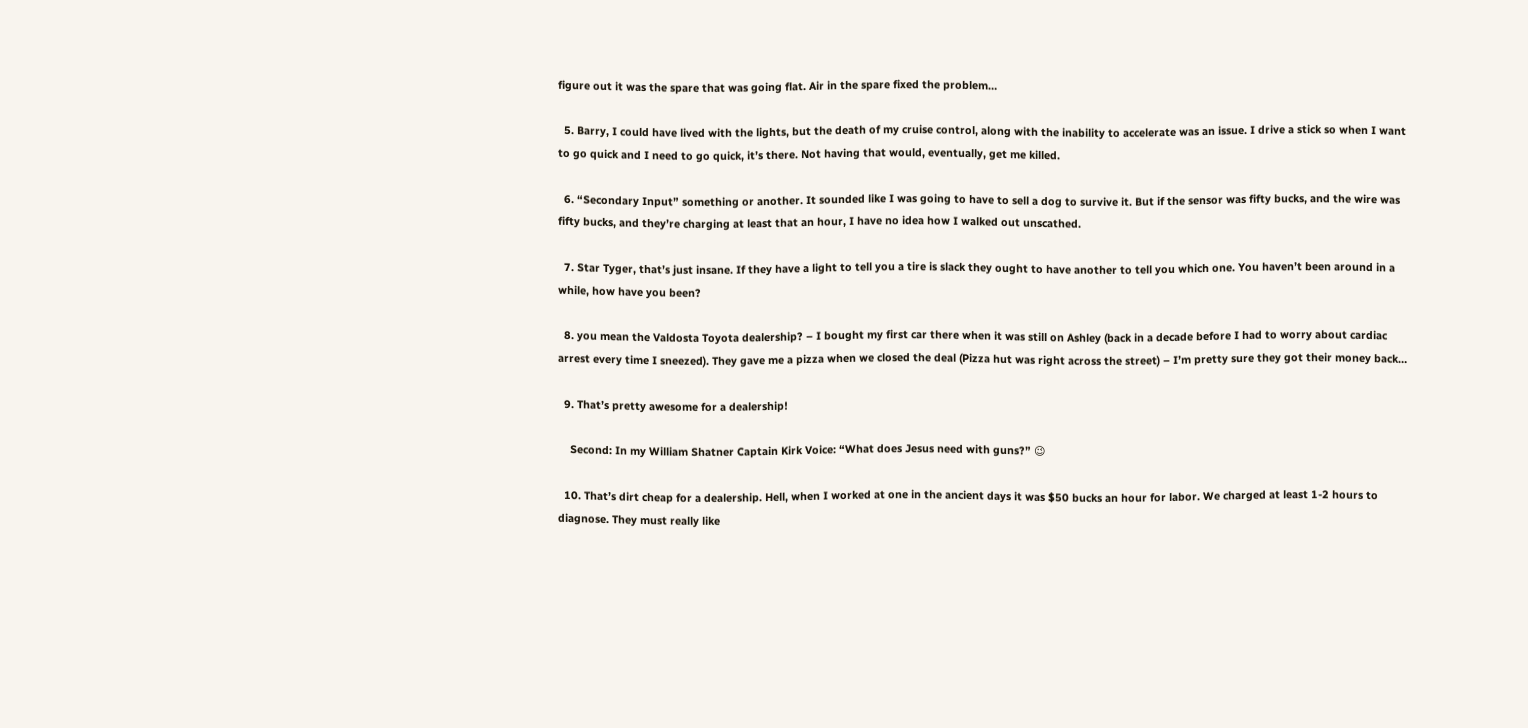figure out it was the spare that was going flat. Air in the spare fixed the problem…

  5. Barry, I could have lived with the lights, but the death of my cruise control, along with the inability to accelerate was an issue. I drive a stick so when I want to go quick and I need to go quick, it’s there. Not having that would, eventually, get me killed.

  6. “Secondary Input” something or another. It sounded like I was going to have to sell a dog to survive it. But if the sensor was fifty bucks, and the wire was fifty bucks, and they’re charging at least that an hour, I have no idea how I walked out unscathed.

  7. Star Tyger, that’s just insane. If they have a light to tell you a tire is slack they ought to have another to tell you which one. You haven’t been around in a while, how have you been?

  8. you mean the Valdosta Toyota dealership? – I bought my first car there when it was still on Ashley (back in a decade before I had to worry about cardiac arrest every time I sneezed). They gave me a pizza when we closed the deal (Pizza hut was right across the street) – I’m pretty sure they got their money back…

  9. That’s pretty awesome for a dealership!

    Second: In my William Shatner Captain Kirk Voice: “What does Jesus need with guns?” 😉

  10. That’s dirt cheap for a dealership. Hell, when I worked at one in the ancient days it was $50 bucks an hour for labor. We charged at least 1-2 hours to diagnose. They must really like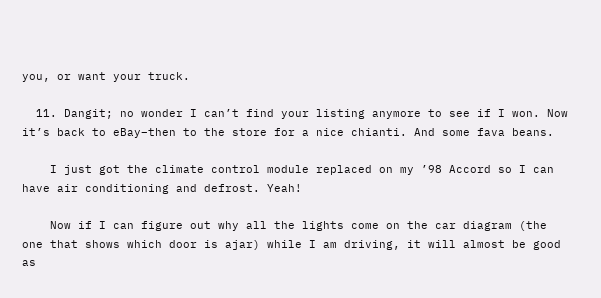you, or want your truck.

  11. Dangit; no wonder I can’t find your listing anymore to see if I won. Now it’s back to eBay–then to the store for a nice chianti. And some fava beans.

    I just got the climate control module replaced on my ’98 Accord so I can have air conditioning and defrost. Yeah!

    Now if I can figure out why all the lights come on the car diagram (the one that shows which door is ajar) while I am driving, it will almost be good as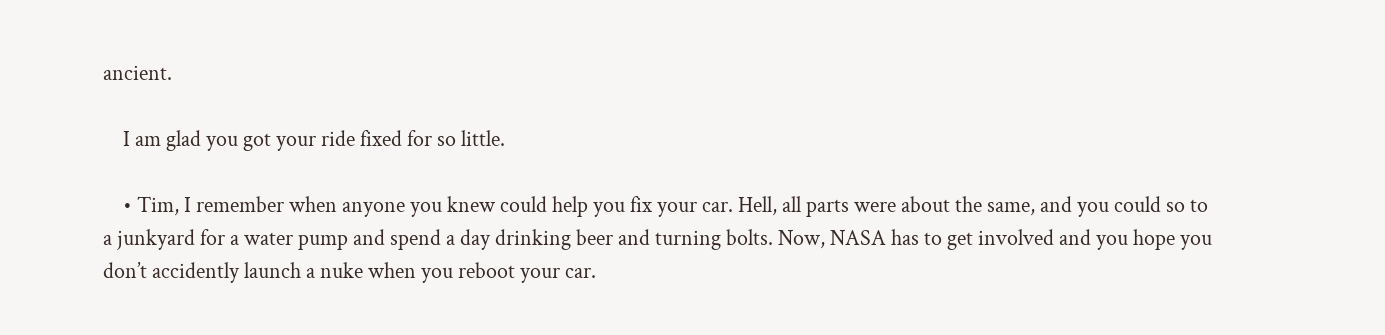ancient.

    I am glad you got your ride fixed for so little.

    • Tim, I remember when anyone you knew could help you fix your car. Hell, all parts were about the same, and you could so to a junkyard for a water pump and spend a day drinking beer and turning bolts. Now, NASA has to get involved and you hope you don’t accidently launch a nuke when you reboot your car.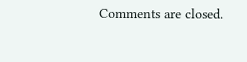Comments are closed.